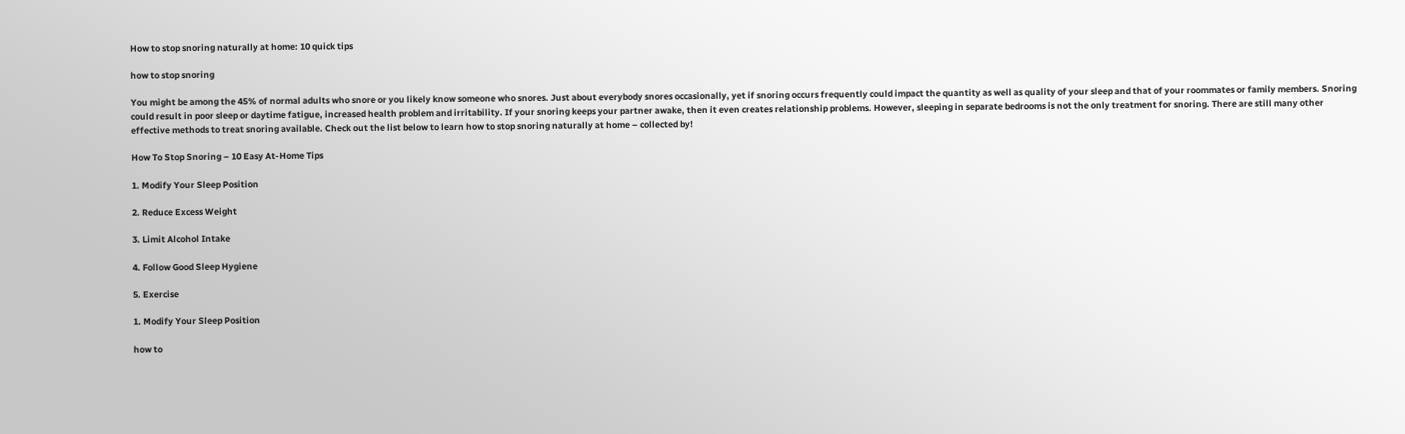How to stop snoring naturally at home: 10 quick tips

how to stop snoring

You might be among the 45% of normal adults who snore or you likely know someone who snores. Just about everybody snores occasionally, yet if snoring occurs frequently could impact the quantity as well as quality of your sleep and that of your roommates or family members. Snoring could result in poor sleep or daytime fatigue, increased health problem and irritability. If your snoring keeps your partner awake, then it even creates relationship problems. However, sleeping in separate bedrooms is not the only treatment for snoring. There are still many other effective methods to treat snoring available. Check out the list below to learn how to stop snoring naturally at home – collected by!

How To Stop Snoring – 10 Easy At-Home Tips

1. Modify Your Sleep Position

2. Reduce Excess Weight

3. Limit Alcohol Intake

4. Follow Good Sleep Hygiene

5. Exercise

1. Modify Your Sleep Position

how to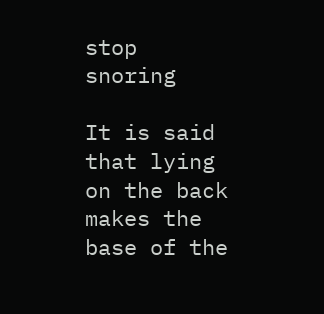stop snoring

It is said that lying on the back makes the base of the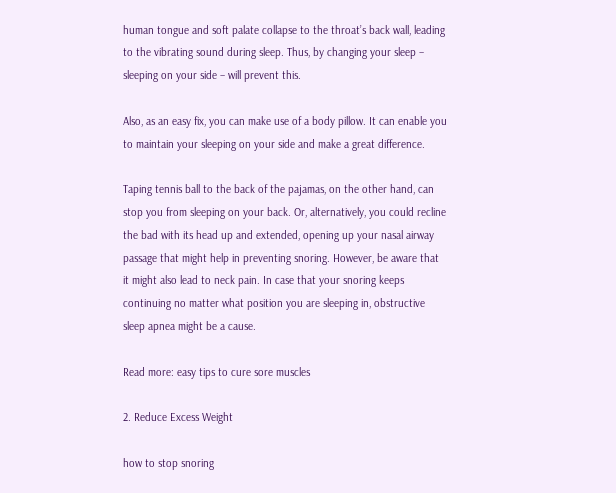human tongue and soft palate collapse to the throat’s back wall, leading to the vibrating sound during sleep. Thus, by changing your sleep – sleeping on your side – will prevent this.

Also, as an easy fix, you can make use of a body pillow. It can enable you to maintain your sleeping on your side and make a great difference.

Taping tennis ball to the back of the pajamas, on the other hand, can stop you from sleeping on your back. Or, alternatively, you could recline the bad with its head up and extended, opening up your nasal airway passage that might help in preventing snoring. However, be aware that it might also lead to neck pain. In case that your snoring keeps continuing no matter what position you are sleeping in, obstructive sleep apnea might be a cause.

Read more: easy tips to cure sore muscles

2. Reduce Excess Weight

how to stop snoring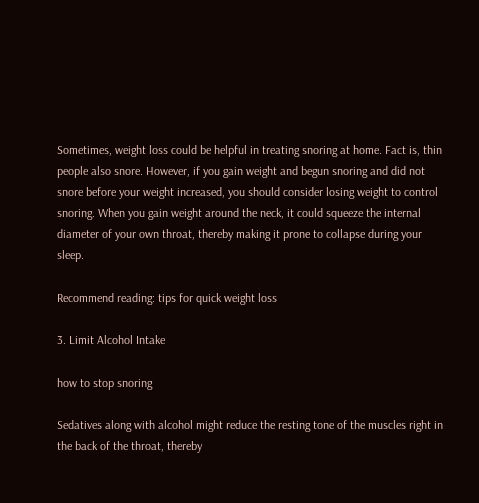Sometimes, weight loss could be helpful in treating snoring at home. Fact is, thin people also snore. However, if you gain weight and begun snoring and did not snore before your weight increased, you should consider losing weight to control snoring. When you gain weight around the neck, it could squeeze the internal diameter of your own throat, thereby making it prone to collapse during your sleep.

Recommend reading: tips for quick weight loss

3. Limit Alcohol Intake

how to stop snoring

Sedatives along with alcohol might reduce the resting tone of the muscles right in the back of the throat, thereby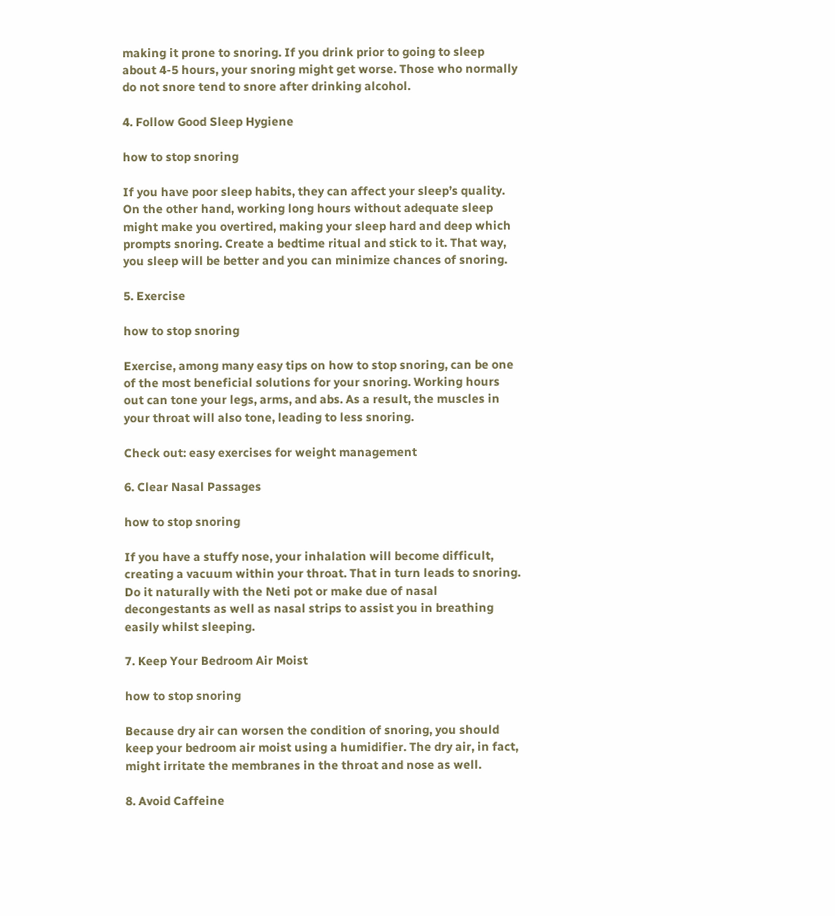making it prone to snoring. If you drink prior to going to sleep about 4-5 hours, your snoring might get worse. Those who normally do not snore tend to snore after drinking alcohol.

4. Follow Good Sleep Hygiene

how to stop snoring

If you have poor sleep habits, they can affect your sleep’s quality. On the other hand, working long hours without adequate sleep might make you overtired, making your sleep hard and deep which prompts snoring. Create a bedtime ritual and stick to it. That way, you sleep will be better and you can minimize chances of snoring.

5. Exercise

how to stop snoring

Exercise, among many easy tips on how to stop snoring, can be one of the most beneficial solutions for your snoring. Working hours out can tone your legs, arms, and abs. As a result, the muscles in your throat will also tone, leading to less snoring.

Check out: easy exercises for weight management

6. Clear Nasal Passages

how to stop snoring

If you have a stuffy nose, your inhalation will become difficult, creating a vacuum within your throat. That in turn leads to snoring. Do it naturally with the Neti pot or make due of nasal decongestants as well as nasal strips to assist you in breathing easily whilst sleeping.

7. Keep Your Bedroom Air Moist

how to stop snoring

Because dry air can worsen the condition of snoring, you should keep your bedroom air moist using a humidifier. The dry air, in fact, might irritate the membranes in the throat and nose as well.

8. Avoid Caffeine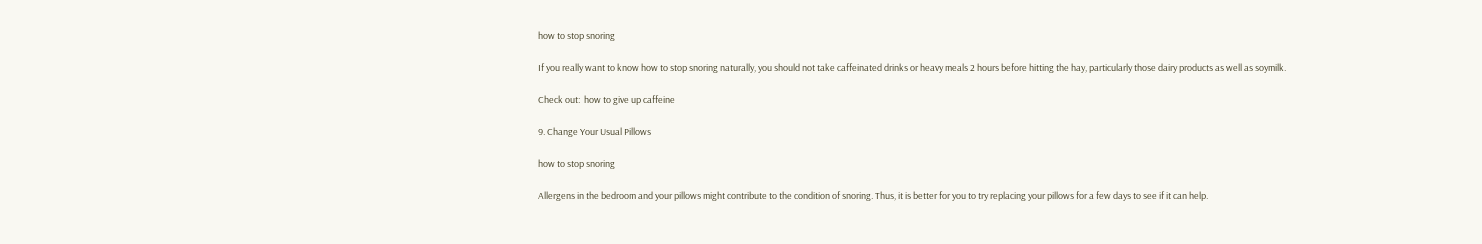how to stop snoring

If you really want to know how to stop snoring naturally, you should not take caffeinated drinks or heavy meals 2 hours before hitting the hay, particularly those dairy products as well as soymilk.

Check out:  how to give up caffeine

9. Change Your Usual Pillows

how to stop snoring

Allergens in the bedroom and your pillows might contribute to the condition of snoring. Thus, it is better for you to try replacing your pillows for a few days to see if it can help.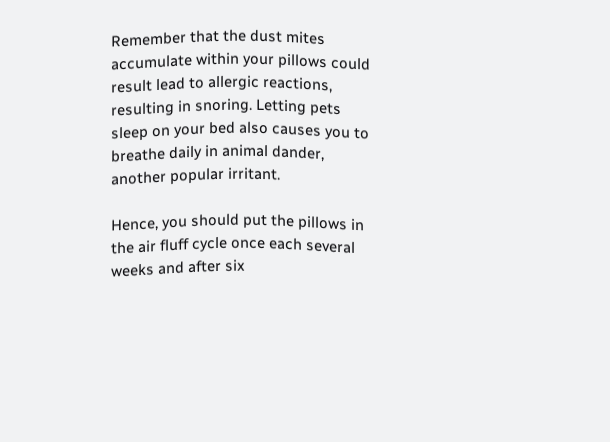Remember that the dust mites accumulate within your pillows could result lead to allergic reactions, resulting in snoring. Letting pets sleep on your bed also causes you to breathe daily in animal dander, another popular irritant.

Hence, you should put the pillows in the air fluff cycle once each several weeks and after six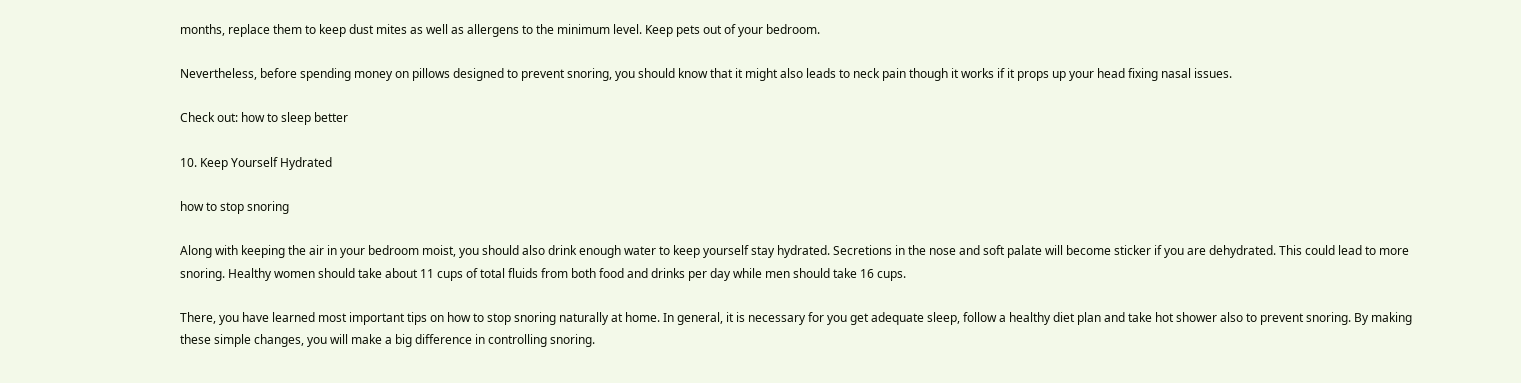months, replace them to keep dust mites as well as allergens to the minimum level. Keep pets out of your bedroom.

Nevertheless, before spending money on pillows designed to prevent snoring, you should know that it might also leads to neck pain though it works if it props up your head fixing nasal issues.

Check out: how to sleep better

10. Keep Yourself Hydrated

how to stop snoring

Along with keeping the air in your bedroom moist, you should also drink enough water to keep yourself stay hydrated. Secretions in the nose and soft palate will become sticker if you are dehydrated. This could lead to more snoring. Healthy women should take about 11 cups of total fluids from both food and drinks per day while men should take 16 cups.

There, you have learned most important tips on how to stop snoring naturally at home. In general, it is necessary for you get adequate sleep, follow a healthy diet plan and take hot shower also to prevent snoring. By making these simple changes, you will make a big difference in controlling snoring.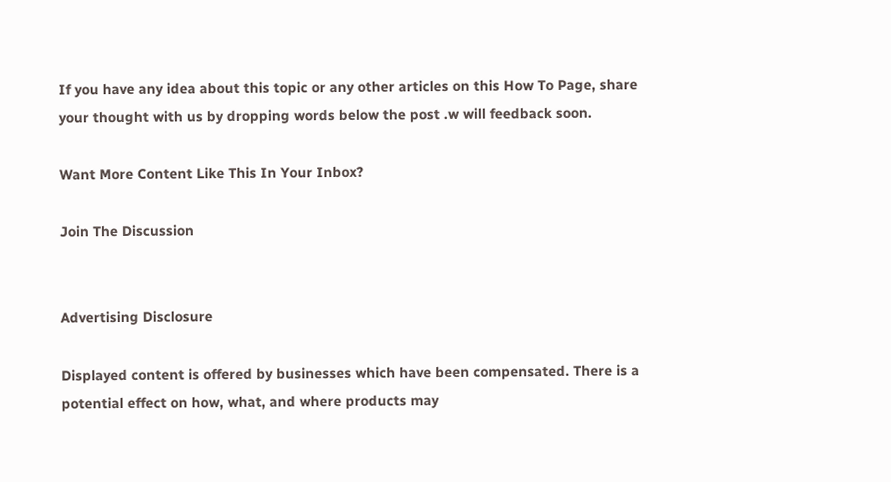If you have any idea about this topic or any other articles on this How To Page, share your thought with us by dropping words below the post .w will feedback soon.

Want More Content Like This In Your Inbox?

Join The Discussion


Advertising Disclosure

Displayed content is offered by businesses which have been compensated. There is a potential effect on how, what, and where products may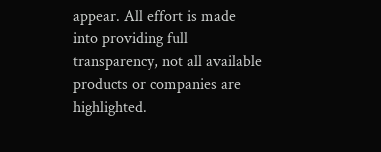appear. All effort is made into providing full transparency, not all available products or companies are highlighted.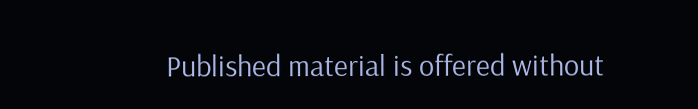Published material is offered without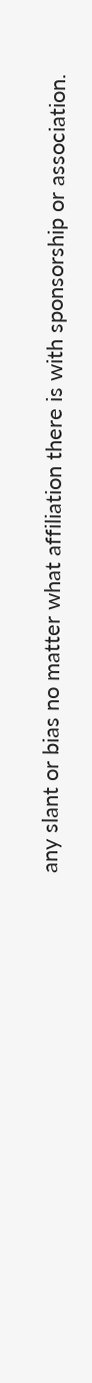any slant or bias no matter what affiliation there is with sponsorship or association.